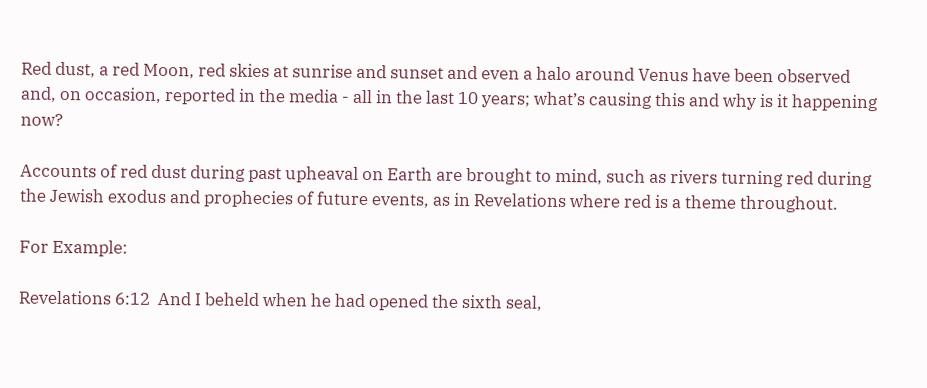Red dust, a red Moon, red skies at sunrise and sunset and even a halo around Venus have been observed and, on occasion, reported in the media - all in the last 10 years; what’s causing this and why is it happening now?

Accounts of red dust during past upheaval on Earth are brought to mind, such as rivers turning red during the Jewish exodus and prophecies of future events, as in Revelations where red is a theme throughout.

For Example:

Revelations 6:12  And I beheld when he had opened the sixth seal,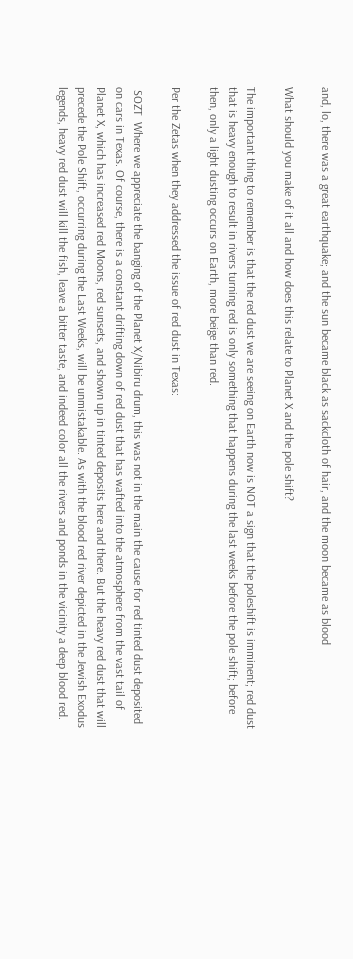and, lo, there was a great earthquake; and the sun became black as sackcloth of hair, and the moon became as blood

What should you make of it all and how does this relate to Planet X and the pole shift?

The important thing to remember is that the red dust we are seeing on Earth now is NOT a sign that the poleshift is imminent; red dust that is heavy enough to result in rivers turning red is only something that happens during the last weeks before the pole shift; before then, only a light dusting occurs on Earth, more beige than red.

Per the Zetas when they addressed the issue of red dust in Texas:

 SOZT  Where we appreciate the banging of the Planet X/Nibiru drum, this was not in the main the cause for red tinted dust deposited on cars in Texas. Of course, there is a constant drifting down of red dust that has wafted into the atmosphere from the vast tail of Planet X, which has increased red Moons, red sunsets, and shown up in tinted deposits here and there. But the heavy red dust that will precede the Pole Shift, occurring during the Last Weeks, will be unmistakable. As with the blood red river depicted in the Jewish Exodus legends, heavy red dust will kill the fish, leave a bitter taste, and indeed color all the rivers and ponds in the vicinity a deep blood red.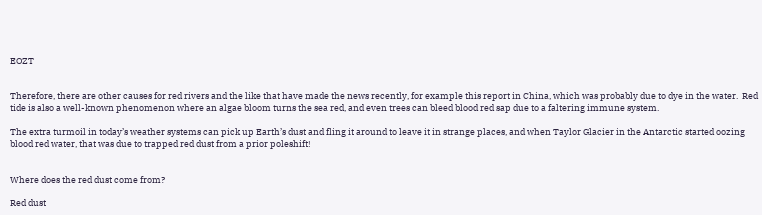EOZT


Therefore, there are other causes for red rivers and the like that have made the news recently, for example this report in China, which was probably due to dye in the water.  Red tide is also a well-known phenomenon where an algae bloom turns the sea red, and even trees can bleed blood red sap due to a faltering immune system.

The extra turmoil in today’s weather systems can pick up Earth’s dust and fling it around to leave it in strange places, and when Taylor Glacier in the Antarctic started oozing blood red water, that was due to trapped red dust from a prior poleshift!


Where does the red dust come from?

Red dust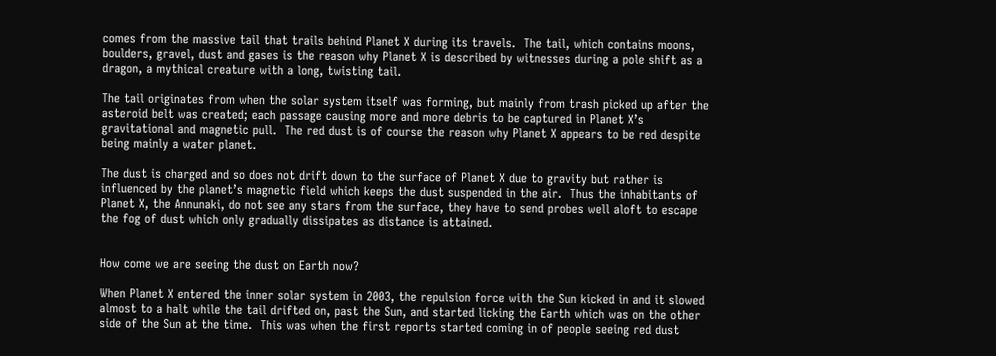comes from the massive tail that trails behind Planet X during its travels.  The tail, which contains moons, boulders, gravel, dust and gases is the reason why Planet X is described by witnesses during a pole shift as a dragon, a mythical creature with a long, twisting tail.

The tail originates from when the solar system itself was forming, but mainly from trash picked up after the asteroid belt was created; each passage causing more and more debris to be captured in Planet X’s gravitational and magnetic pull.  The red dust is of course the reason why Planet X appears to be red despite being mainly a water planet.

The dust is charged and so does not drift down to the surface of Planet X due to gravity but rather is influenced by the planet’s magnetic field which keeps the dust suspended in the air.  Thus the inhabitants of Planet X, the Annunaki, do not see any stars from the surface, they have to send probes well aloft to escape the fog of dust which only gradually dissipates as distance is attained.


How come we are seeing the dust on Earth now?

When Planet X entered the inner solar system in 2003, the repulsion force with the Sun kicked in and it slowed almost to a halt while the tail drifted on, past the Sun, and started licking the Earth which was on the other side of the Sun at the time.  This was when the first reports started coming in of people seeing red dust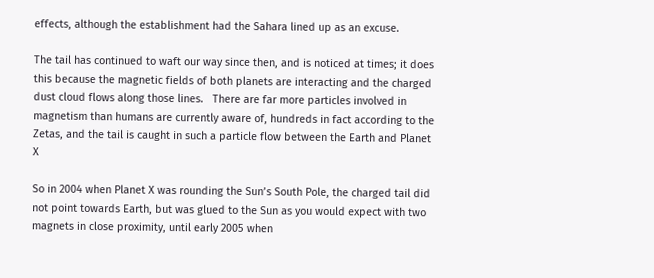effects, although the establishment had the Sahara lined up as an excuse.

The tail has continued to waft our way since then, and is noticed at times; it does this because the magnetic fields of both planets are interacting and the charged dust cloud flows along those lines.   There are far more particles involved in magnetism than humans are currently aware of, hundreds in fact according to the Zetas, and the tail is caught in such a particle flow between the Earth and Planet X

So in 2004 when Planet X was rounding the Sun’s South Pole, the charged tail did not point towards Earth, but was glued to the Sun as you would expect with two magnets in close proximity, until early 2005 when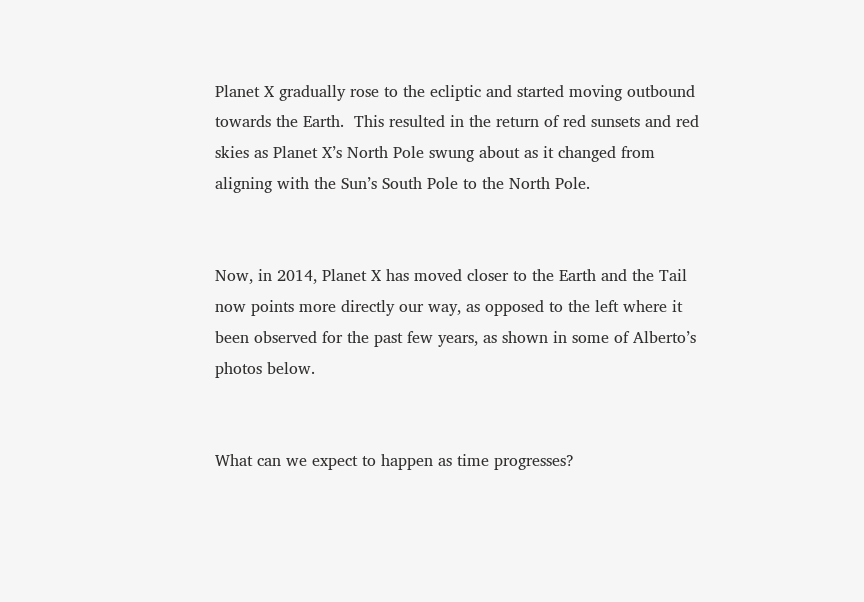Planet X gradually rose to the ecliptic and started moving outbound towards the Earth.  This resulted in the return of red sunsets and red skies as Planet X’s North Pole swung about as it changed from aligning with the Sun’s South Pole to the North Pole.


Now, in 2014, Planet X has moved closer to the Earth and the Tail now points more directly our way, as opposed to the left where it been observed for the past few years, as shown in some of Alberto’s photos below.


What can we expect to happen as time progresses?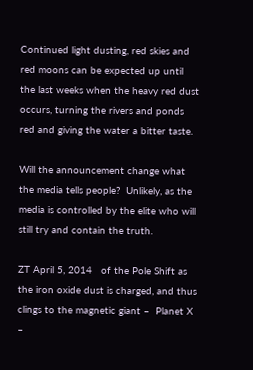Continued light dusting, red skies and red moons can be expected up until the last weeks when the heavy red dust occurs, turning the rivers and ponds red and giving the water a bitter taste.

Will the announcement change what the media tells people?  Unlikely, as the media is controlled by the elite who will still try and contain the truth.

ZT April 5, 2014   of the Pole Shift as the iron oxide dust is charged, and thus clings to the magnetic giant –  Planet X –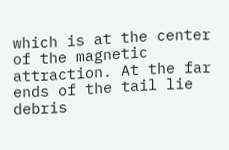which is at the center of the magnetic attraction. At the far ends of the tail lie debris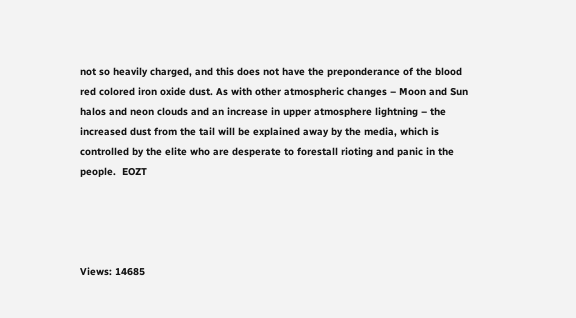not so heavily charged, and this does not have the preponderance of the blood red colored iron oxide dust. As with other atmospheric changes – Moon and Sun halos and neon clouds and an increase in upper atmosphere lightning – the increased dust from the tail will be explained away by the media, which is controlled by the elite who are desperate to forestall rioting and panic in the people.  EOZT




Views: 14685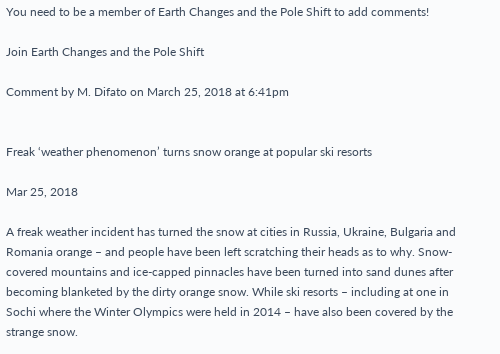You need to be a member of Earth Changes and the Pole Shift to add comments!

Join Earth Changes and the Pole Shift

Comment by M. Difato on March 25, 2018 at 6:41pm


Freak ‘weather phenomenon’ turns snow orange at popular ski resorts

Mar 25, 2018

A freak weather incident has turned the snow at cities in Russia, Ukraine, Bulgaria and Romania orange – and people have been left scratching their heads as to why. Snow-covered mountains and ice-capped pinnacles have been turned into sand dunes after becoming blanketed by the dirty orange snow. While ski resorts – including at one in Sochi where the Winter Olympics were held in 2014 – have also been covered by the strange snow.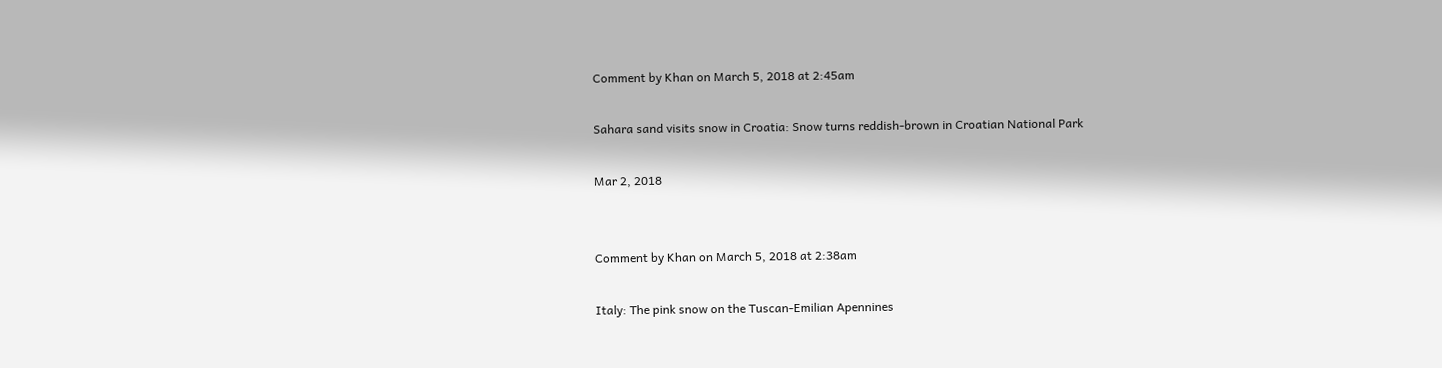Comment by Khan on March 5, 2018 at 2:45am

Sahara sand visits snow in Croatia: Snow turns reddish-brown in Croatian National Park

Mar 2, 2018


Comment by Khan on March 5, 2018 at 2:38am

Italy: The pink snow on the Tuscan-Emilian Apennines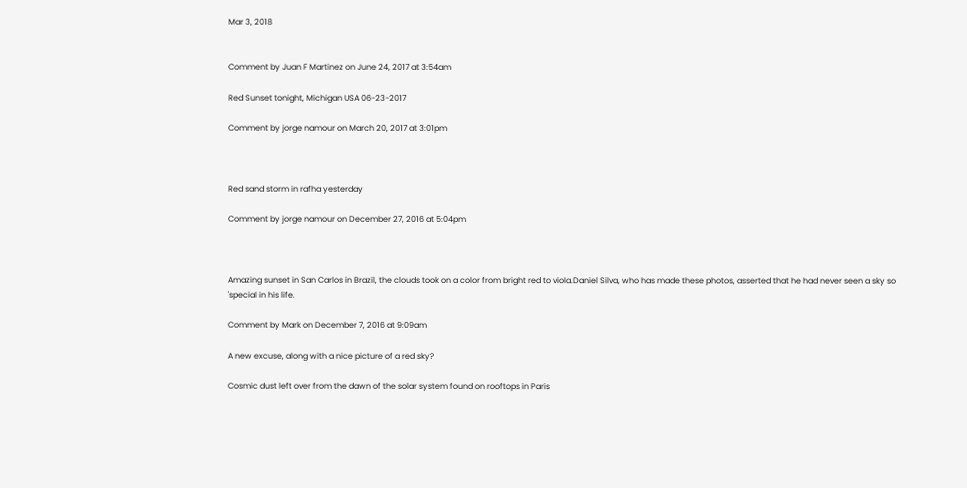Mar 3, 2018


Comment by Juan F Martinez on June 24, 2017 at 3:54am

Red Sunset tonight, Michigan USA 06-23-2017

Comment by jorge namour on March 20, 2017 at 3:01pm



Red sand storm in rafha yesterday

Comment by jorge namour on December 27, 2016 at 5:04pm



Amazing sunset in San Carlos in Brazil, the clouds took on a color from bright red to viola.Daniel Silva, who has made these photos, asserted that he had never seen a sky so 'special in his life.

Comment by Mark on December 7, 2016 at 9:09am

A new excuse, along with a nice picture of a red sky?

Cosmic dust left over from the dawn of the solar system found on rooftops in Paris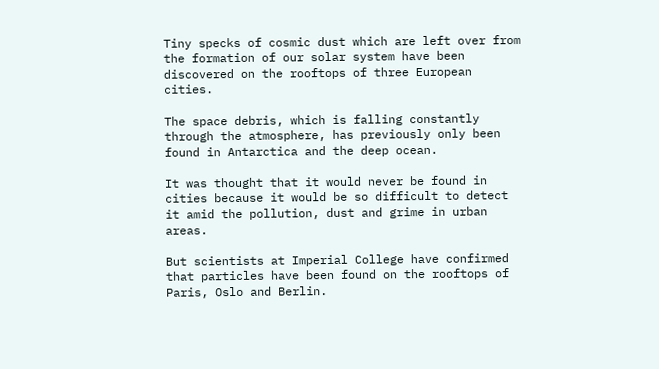Tiny specks of cosmic dust which are left over from the formation of our solar system have been discovered on the rooftops of three European cities.

The space debris, which is falling constantly through the atmosphere, has previously only been found in Antarctica and the deep ocean.

It was thought that it would never be found in cities because it would be so difficult to detect it amid the pollution, dust and grime in urban areas.

But scientists at Imperial College have confirmed that particles have been found on the rooftops of Paris, Oslo and Berlin.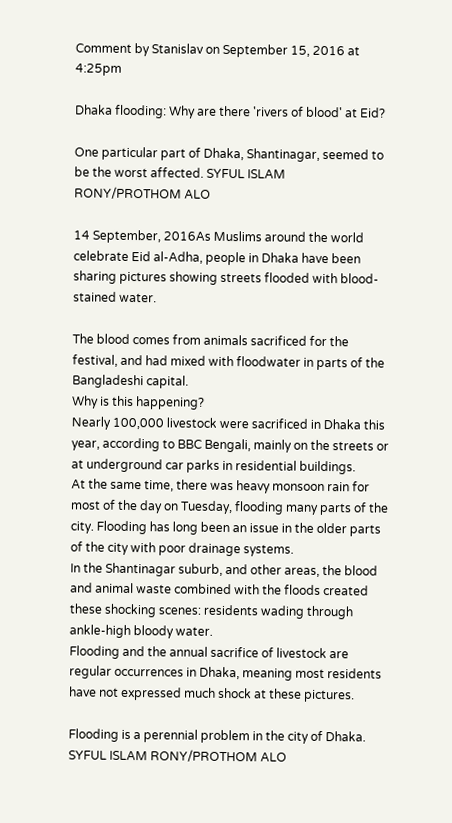Comment by Stanislav on September 15, 2016 at 4:25pm

Dhaka flooding: Why are there 'rivers of blood' at Eid?

One particular part of Dhaka, Shantinagar, seemed to be the worst affected. SYFUL ISLAM RONY/PROTHOM ALO

14 September, 2016As Muslims around the world celebrate Eid al-Adha, people in Dhaka have been sharing pictures showing streets flooded with blood-stained water.

The blood comes from animals sacrificed for the festival, and had mixed with floodwater in parts of the Bangladeshi capital.
Why is this happening?
Nearly 100,000 livestock were sacrificed in Dhaka this year, according to BBC Bengali, mainly on the streets or at underground car parks in residential buildings.
At the same time, there was heavy monsoon rain for most of the day on Tuesday, flooding many parts of the city. Flooding has long been an issue in the older parts of the city with poor drainage systems.
In the Shantinagar suburb, and other areas, the blood and animal waste combined with the floods created these shocking scenes: residents wading through ankle-high bloody water.
Flooding and the annual sacrifice of livestock are regular occurrences in Dhaka, meaning most residents have not expressed much shock at these pictures.

Flooding is a perennial problem in the city of Dhaka. SYFUL ISLAM RONY/PROTHOM ALO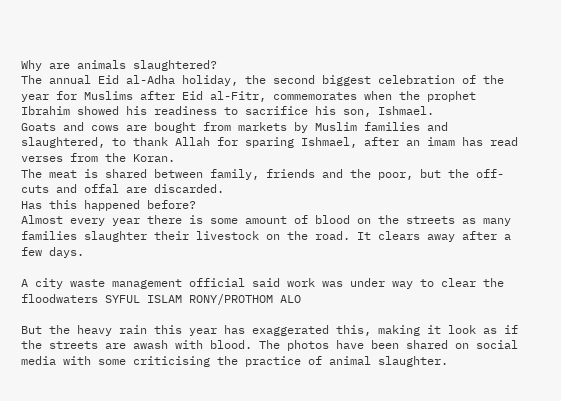Why are animals slaughtered?
The annual Eid al-Adha holiday, the second biggest celebration of the year for Muslims after Eid al-Fitr, commemorates when the prophet Ibrahim showed his readiness to sacrifice his son, Ishmael.
Goats and cows are bought from markets by Muslim families and slaughtered, to thank Allah for sparing Ishmael, after an imam has read verses from the Koran.
The meat is shared between family, friends and the poor, but the off-cuts and offal are discarded.
Has this happened before?
Almost every year there is some amount of blood on the streets as many families slaughter their livestock on the road. It clears away after a few days.

A city waste management official said work was under way to clear the floodwaters SYFUL ISLAM RONY/PROTHOM ALO

But the heavy rain this year has exaggerated this, making it look as if the streets are awash with blood. The photos have been shared on social media with some criticising the practice of animal slaughter.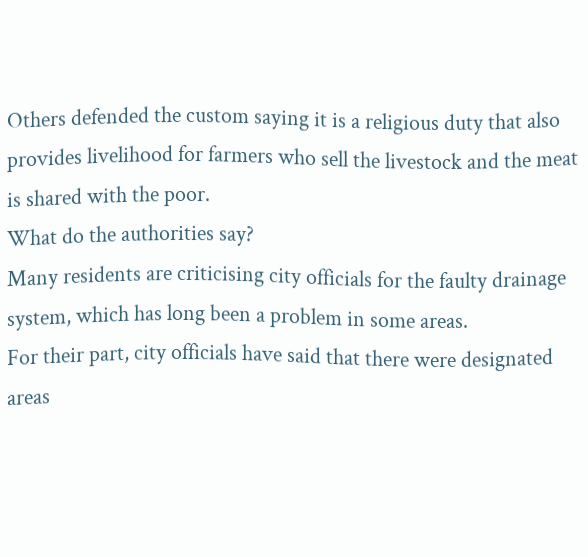Others defended the custom saying it is a religious duty that also provides livelihood for farmers who sell the livestock and the meat is shared with the poor.
What do the authorities say?
Many residents are criticising city officials for the faulty drainage system, which has long been a problem in some areas.
For their part, city officials have said that there were designated areas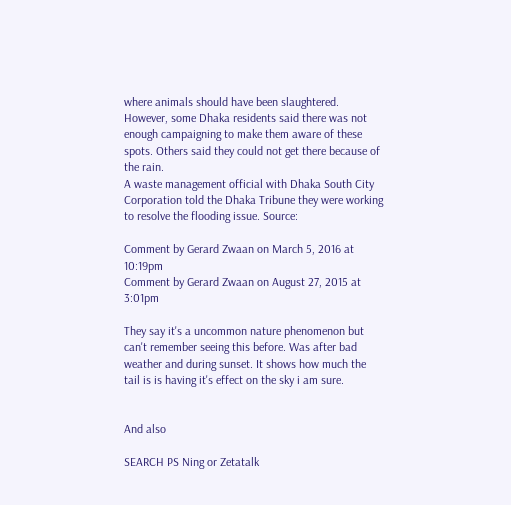where animals should have been slaughtered.
However, some Dhaka residents said there was not enough campaigning to make them aware of these spots. Others said they could not get there because of the rain.
A waste management official with Dhaka South City Corporation told the Dhaka Tribune they were working to resolve the flooding issue. Source:

Comment by Gerard Zwaan on March 5, 2016 at 10:19pm
Comment by Gerard Zwaan on August 27, 2015 at 3:01pm

They say it's a uncommon nature phenomenon but can't remember seeing this before. Was after bad weather and during sunset. It shows how much the tail is is having it's effect on the sky i am sure.


And also

SEARCH PS Ning or Zetatalk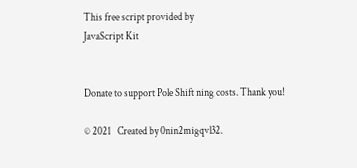This free script provided by
JavaScript Kit


Donate to support Pole Shift ning costs. Thank you!

© 2021   Created by 0nin2migqvl32.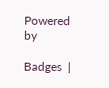Powered by

Badges  |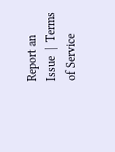Report an Issue  |  Terms of Service